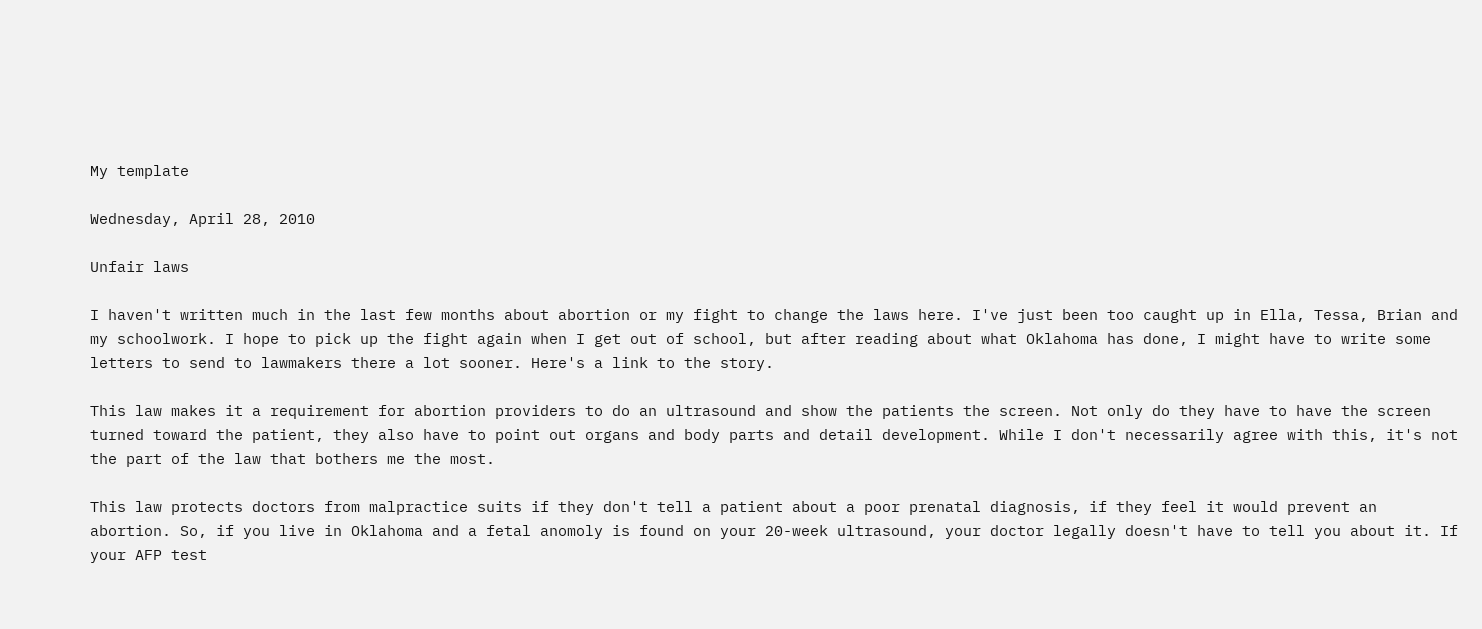My template

Wednesday, April 28, 2010

Unfair laws

I haven't written much in the last few months about abortion or my fight to change the laws here. I've just been too caught up in Ella, Tessa, Brian and my schoolwork. I hope to pick up the fight again when I get out of school, but after reading about what Oklahoma has done, I might have to write some letters to send to lawmakers there a lot sooner. Here's a link to the story.

This law makes it a requirement for abortion providers to do an ultrasound and show the patients the screen. Not only do they have to have the screen turned toward the patient, they also have to point out organs and body parts and detail development. While I don't necessarily agree with this, it's not the part of the law that bothers me the most.

This law protects doctors from malpractice suits if they don't tell a patient about a poor prenatal diagnosis, if they feel it would prevent an abortion. So, if you live in Oklahoma and a fetal anomoly is found on your 20-week ultrasound, your doctor legally doesn't have to tell you about it. If your AFP test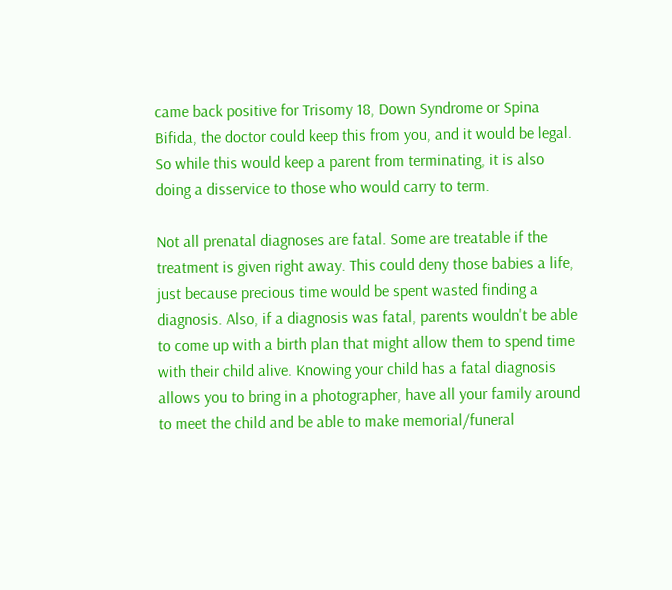came back positive for Trisomy 18, Down Syndrome or Spina Bifida, the doctor could keep this from you, and it would be legal. So while this would keep a parent from terminating, it is also doing a disservice to those who would carry to term.

Not all prenatal diagnoses are fatal. Some are treatable if the treatment is given right away. This could deny those babies a life, just because precious time would be spent wasted finding a diagnosis. Also, if a diagnosis was fatal, parents wouldn't be able to come up with a birth plan that might allow them to spend time with their child alive. Knowing your child has a fatal diagnosis allows you to bring in a photographer, have all your family around to meet the child and be able to make memorial/funeral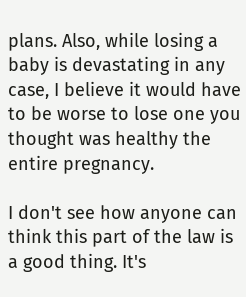plans. Also, while losing a baby is devastating in any case, I believe it would have to be worse to lose one you thought was healthy the entire pregnancy.

I don't see how anyone can think this part of the law is a good thing. It's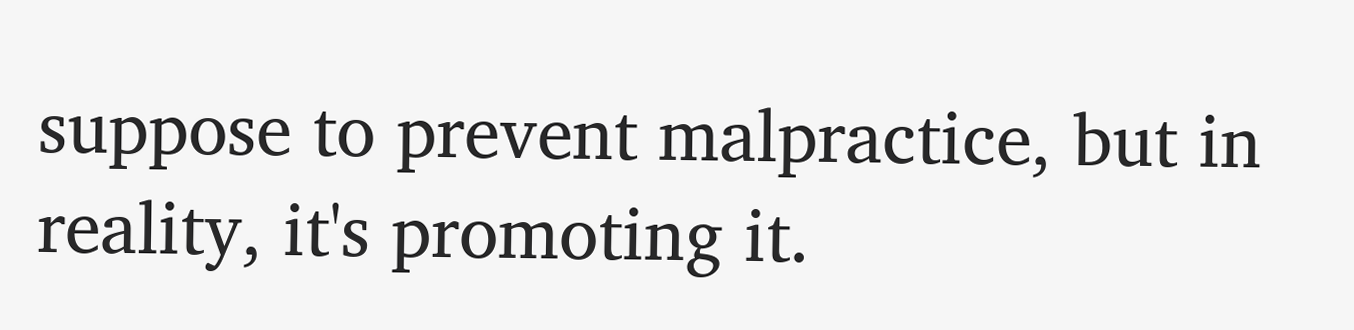suppose to prevent malpractice, but in reality, it's promoting it.